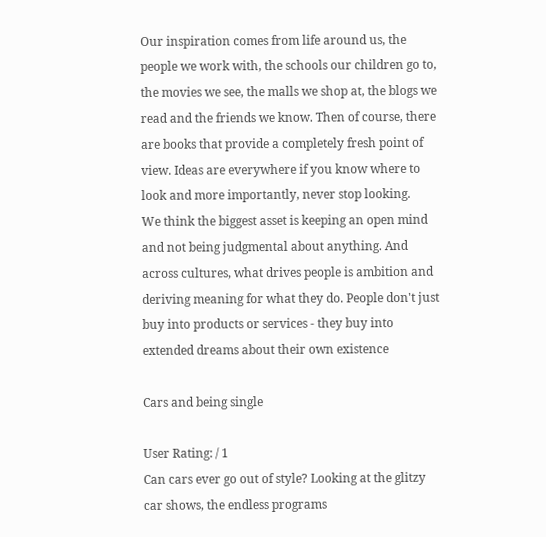Our inspiration comes from life around us, the people we work with, the schools our children go to, the movies we see, the malls we shop at, the blogs we read and the friends we know. Then of course, there are books that provide a completely fresh point of view. Ideas are everywhere if you know where to look and more importantly, never stop looking.
We think the biggest asset is keeping an open mind and not being judgmental about anything. And across cultures, what drives people is ambition and deriving meaning for what they do. People don't just buy into products or services - they buy into extended dreams about their own existence

Cars and being single

User Rating: / 1
Can cars ever go out of style? Looking at the glitzy car shows, the endless programs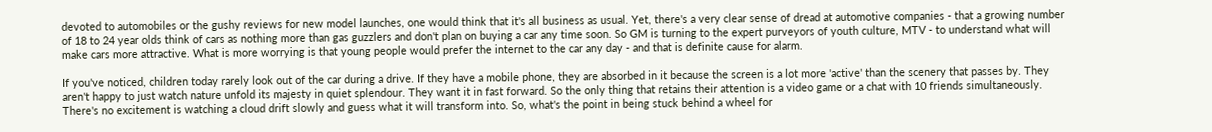devoted to automobiles or the gushy reviews for new model launches, one would think that it's all business as usual. Yet, there's a very clear sense of dread at automotive companies - that a growing number of 18 to 24 year olds think of cars as nothing more than gas guzzlers and don't plan on buying a car any time soon. So GM is turning to the expert purveyors of youth culture, MTV - to understand what will make cars more attractive. What is more worrying is that young people would prefer the internet to the car any day - and that is definite cause for alarm.

If you've noticed, children today rarely look out of the car during a drive. If they have a mobile phone, they are absorbed in it because the screen is a lot more 'active' than the scenery that passes by. They aren't happy to just watch nature unfold its majesty in quiet splendour. They want it in fast forward. So the only thing that retains their attention is a video game or a chat with 10 friends simultaneously. There's no excitement is watching a cloud drift slowly and guess what it will transform into. So, what's the point in being stuck behind a wheel for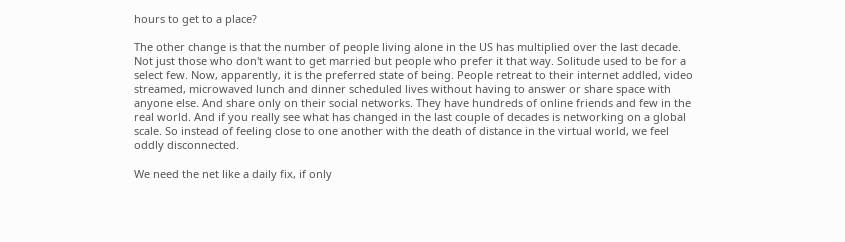hours to get to a place?

The other change is that the number of people living alone in the US has multiplied over the last decade. Not just those who don't want to get married but people who prefer it that way. Solitude used to be for a select few. Now, apparently, it is the preferred state of being. People retreat to their internet addled, video streamed, microwaved lunch and dinner scheduled lives without having to answer or share space with anyone else. And share only on their social networks. They have hundreds of online friends and few in the real world. And if you really see what has changed in the last couple of decades is networking on a global scale. So instead of feeling close to one another with the death of distance in the virtual world, we feel oddly disconnected.

We need the net like a daily fix, if only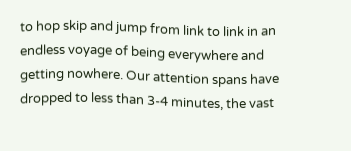to hop skip and jump from link to link in an endless voyage of being everywhere and getting nowhere. Our attention spans have dropped to less than 3-4 minutes, the vast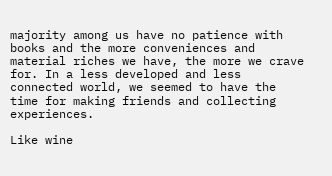majority among us have no patience with books and the more conveniences and material riches we have, the more we crave for. In a less developed and less connected world, we seemed to have the time for making friends and collecting experiences.

Like wine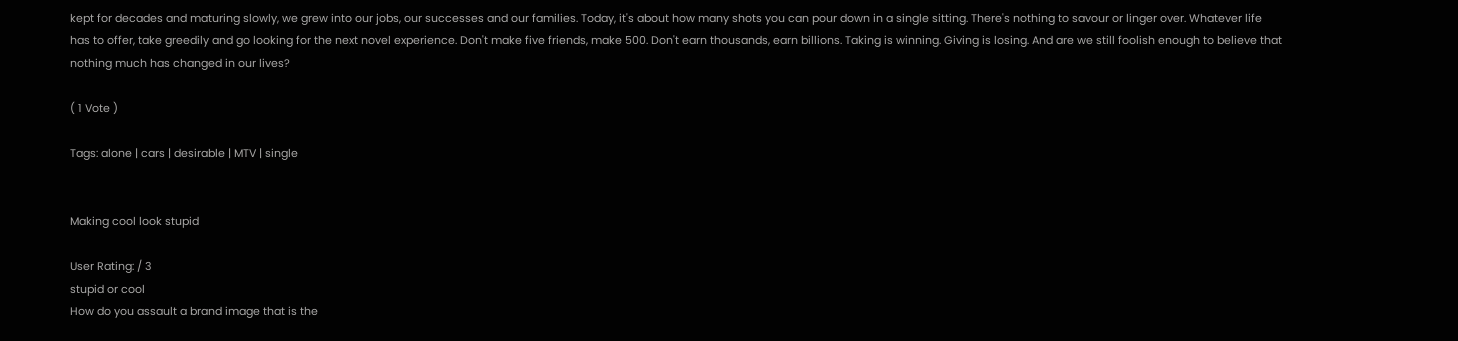kept for decades and maturing slowly, we grew into our jobs, our successes and our families. Today, it's about how many shots you can pour down in a single sitting. There's nothing to savour or linger over. Whatever life has to offer, take greedily and go looking for the next novel experience. Don't make five friends, make 500. Don't earn thousands, earn billions. Taking is winning. Giving is losing. And are we still foolish enough to believe that nothing much has changed in our lives?

( 1 Vote )

Tags: alone | cars | desirable | MTV | single


Making cool look stupid

User Rating: / 3
stupid or cool
How do you assault a brand image that is the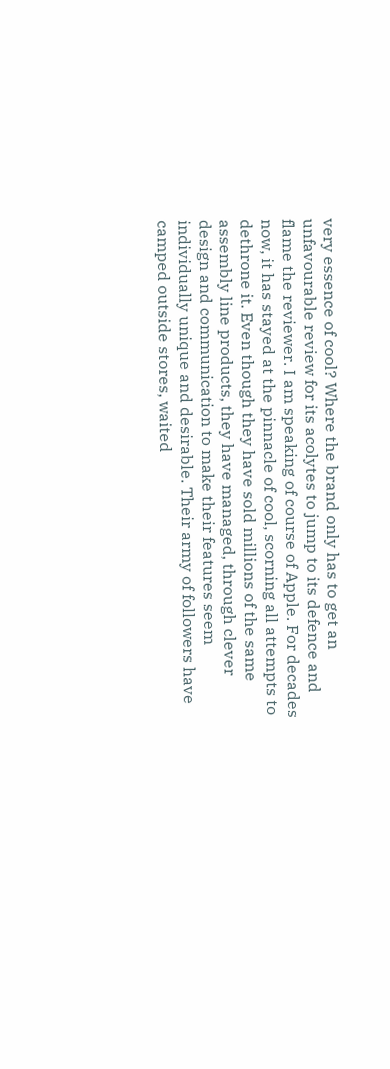very essence of cool? Where the brand only has to get an unfavourable review for its acolytes to jump to its defence and flame the reviewer. I am speaking of course of Apple. For decades now, it has stayed at the pinnacle of cool, scorning all attempts to dethrone it. Even though they have sold millions of the same assembly line products, they have managed, through clever design and communication to make their features seem individually unique and desirable. Their army of followers have camped outside stores, waited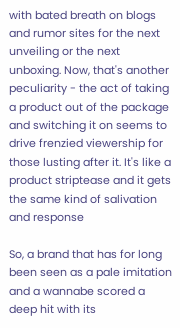with bated breath on blogs and rumor sites for the next unveiling or the next unboxing. Now, that's another peculiarity - the act of taking a product out of the package and switching it on seems to drive frenzied viewership for those lusting after it. It's like a product striptease and it gets the same kind of salivation and response

So, a brand that has for long been seen as a pale imitation and a wannabe scored a deep hit with its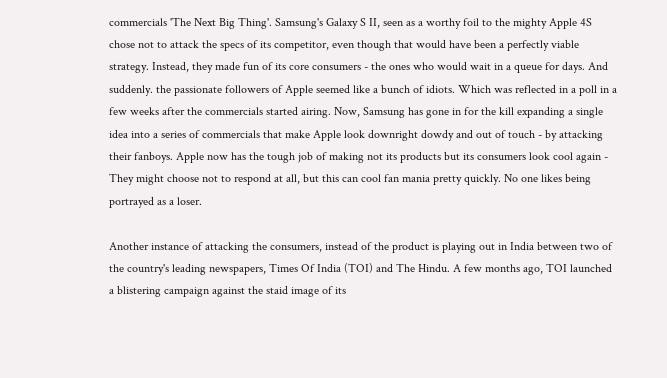commercials 'The Next Big Thing'. Samsung's Galaxy S II, seen as a worthy foil to the mighty Apple 4S chose not to attack the specs of its competitor, even though that would have been a perfectly viable strategy. Instead, they made fun of its core consumers - the ones who would wait in a queue for days. And suddenly. the passionate followers of Apple seemed like a bunch of idiots. Which was reflected in a poll in a few weeks after the commercials started airing. Now, Samsung has gone in for the kill expanding a single idea into a series of commercials that make Apple look downright dowdy and out of touch - by attacking their fanboys. Apple now has the tough job of making not its products but its consumers look cool again - They might choose not to respond at all, but this can cool fan mania pretty quickly. No one likes being portrayed as a loser.

Another instance of attacking the consumers, instead of the product is playing out in India between two of the country's leading newspapers, Times Of India (TOI) and The Hindu. A few months ago, TOI launched a blistering campaign against the staid image of its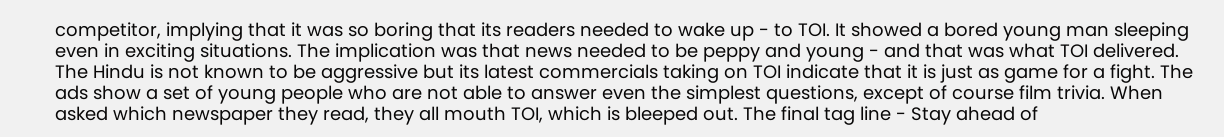competitor, implying that it was so boring that its readers needed to wake up - to TOI. It showed a bored young man sleeping even in exciting situations. The implication was that news needed to be peppy and young - and that was what TOI delivered. The Hindu is not known to be aggressive but its latest commercials taking on TOI indicate that it is just as game for a fight. The ads show a set of young people who are not able to answer even the simplest questions, except of course film trivia. When asked which newspaper they read, they all mouth TOI, which is bleeped out. The final tag line - Stay ahead of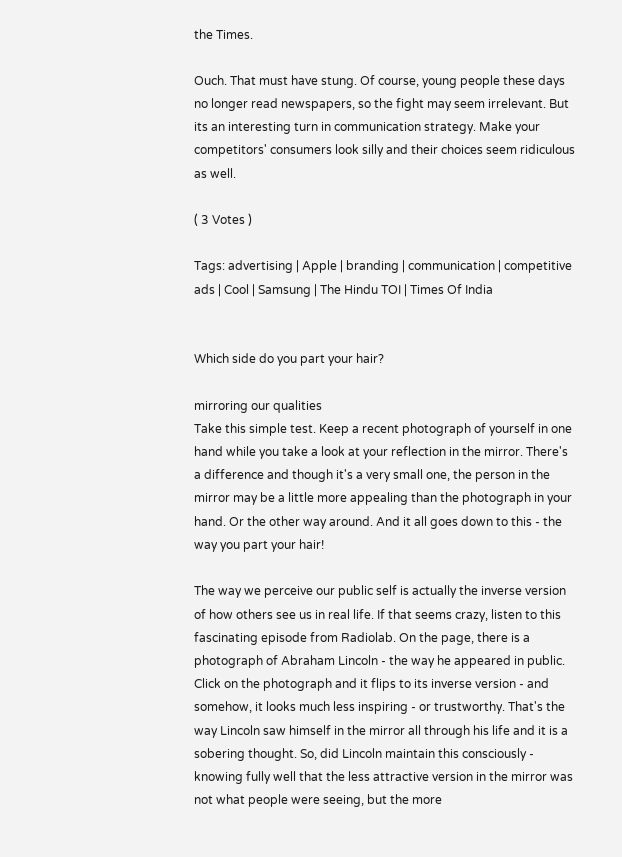the Times.

Ouch. That must have stung. Of course, young people these days no longer read newspapers, so the fight may seem irrelevant. But its an interesting turn in communication strategy. Make your competitors' consumers look silly and their choices seem ridiculous as well.

( 3 Votes )

Tags: advertising | Apple | branding | communication | competitive ads | Cool | Samsung | The Hindu TOI | Times Of India


Which side do you part your hair?

mirroring our qualities
Take this simple test. Keep a recent photograph of yourself in one hand while you take a look at your reflection in the mirror. There's a difference and though it's a very small one, the person in the mirror may be a little more appealing than the photograph in your hand. Or the other way around. And it all goes down to this - the way you part your hair!

The way we perceive our public self is actually the inverse version of how others see us in real life. If that seems crazy, listen to this fascinating episode from Radiolab. On the page, there is a photograph of Abraham Lincoln - the way he appeared in public. Click on the photograph and it flips to its inverse version - and somehow, it looks much less inspiring - or trustworthy. That's the way Lincoln saw himself in the mirror all through his life and it is a sobering thought. So, did Lincoln maintain this consciously - knowing fully well that the less attractive version in the mirror was not what people were seeing, but the more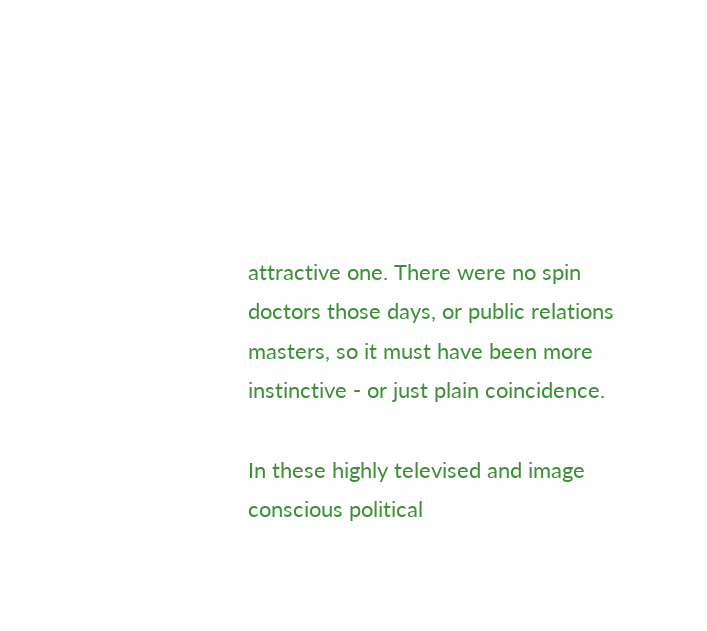attractive one. There were no spin doctors those days, or public relations masters, so it must have been more instinctive - or just plain coincidence.

In these highly televised and image conscious political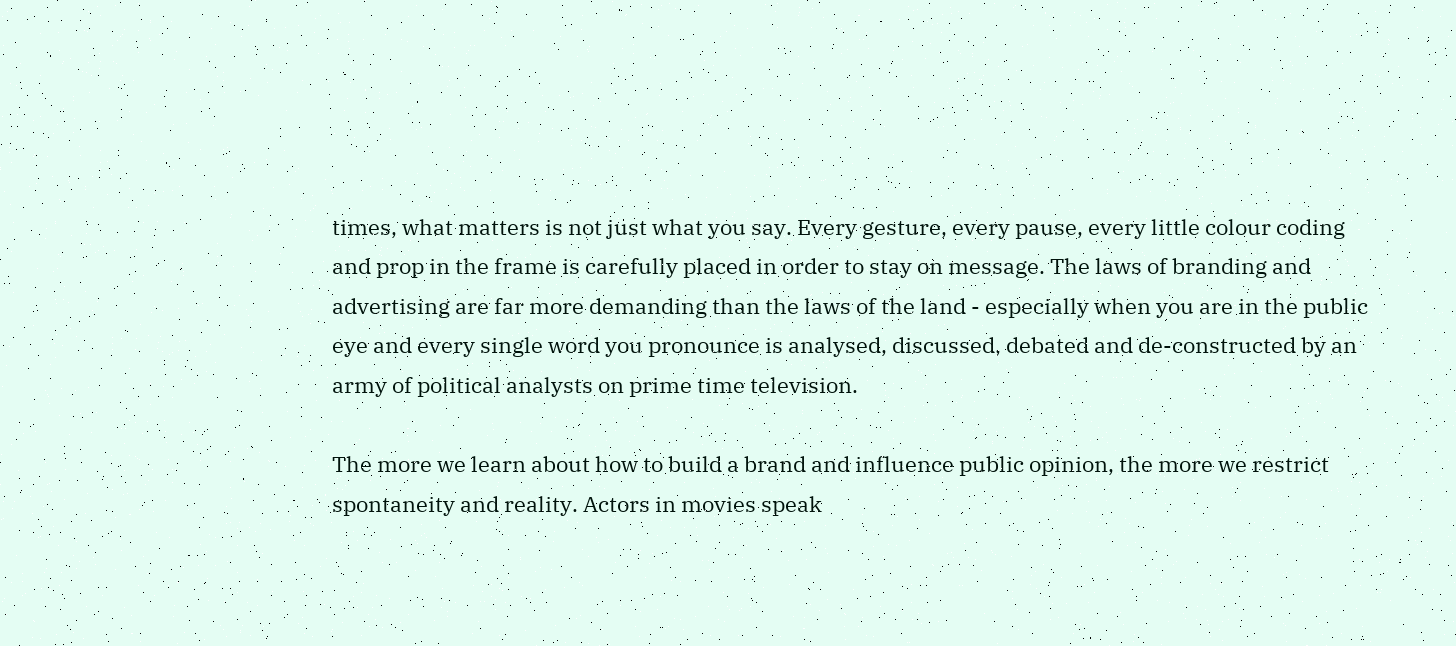times, what matters is not just what you say. Every gesture, every pause, every little colour coding and prop in the frame is carefully placed in order to stay on message. The laws of branding and advertising are far more demanding than the laws of the land - especially when you are in the public eye and every single word you pronounce is analysed, discussed, debated and de-constructed by an army of political analysts on prime time television.

The more we learn about how to build a brand and influence public opinion, the more we restrict spontaneity and reality. Actors in movies speak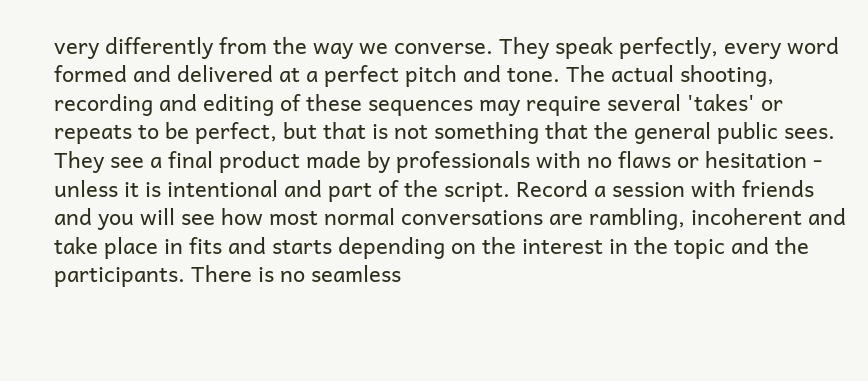very differently from the way we converse. They speak perfectly, every word formed and delivered at a perfect pitch and tone. The actual shooting, recording and editing of these sequences may require several 'takes' or repeats to be perfect, but that is not something that the general public sees. They see a final product made by professionals with no flaws or hesitation - unless it is intentional and part of the script. Record a session with friends and you will see how most normal conversations are rambling, incoherent and take place in fits and starts depending on the interest in the topic and the participants. There is no seamless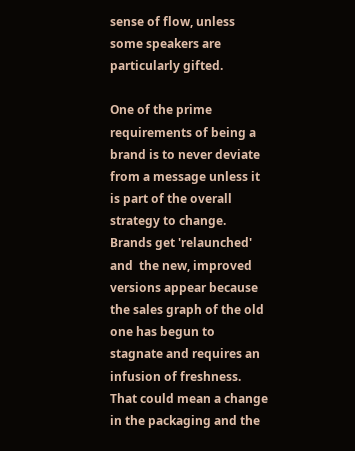sense of flow, unless some speakers are particularly gifted.

One of the prime requirements of being a brand is to never deviate from a message unless it is part of the overall strategy to change. Brands get 'relaunched' and  the new, improved versions appear because the sales graph of the old one has begun to stagnate and requires an infusion of freshness. That could mean a change in the packaging and the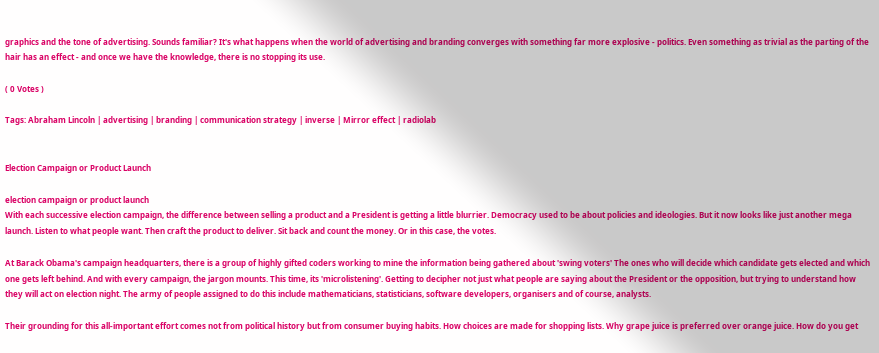graphics and the tone of advertising. Sounds familiar? It's what happens when the world of advertising and branding converges with something far more explosive - politics. Even something as trivial as the parting of the hair has an effect - and once we have the knowledge, there is no stopping its use.

( 0 Votes )

Tags: Abraham Lincoln | advertising | branding | communication strategy | inverse | Mirror effect | radiolab


Election Campaign or Product Launch

election campaign or product launch
With each successive election campaign, the difference between selling a product and a President is getting a little blurrier. Democracy used to be about policies and ideologies. But it now looks like just another mega launch. Listen to what people want. Then craft the product to deliver. Sit back and count the money. Or in this case, the votes.

At Barack Obama's campaign headquarters, there is a group of highly gifted coders working to mine the information being gathered about 'swing voters' The ones who will decide which candidate gets elected and which one gets left behind. And with every campaign, the jargon mounts. This time, its 'microlistening'. Getting to decipher not just what people are saying about the President or the opposition, but trying to understand how they will act on election night. The army of people assigned to do this include mathematicians, statisticians, software developers, organisers and of course, analysts.

Their grounding for this all-important effort comes not from political history but from consumer buying habits. How choices are made for shopping lists. Why grape juice is preferred over orange juice. How do you get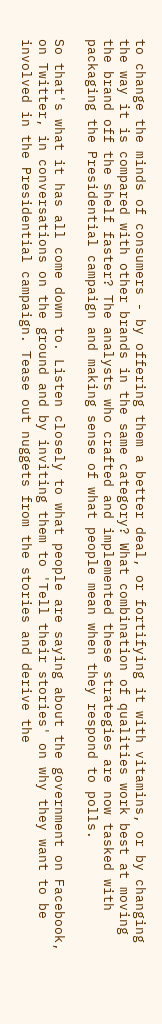to change the minds of consumers - by offering them a better deal, or fortifying it with vitamins, or by changing the way it is compared with other brands in the same category? What combination of qualities work best at moving the brand off the shelf faster? The analysts who crafted and implemented these strategies are now tasked with packaging the Presidential campaign and making sense of what people mean when they respond to polls.

So that's what it has all come down to. Listen closely to what people are saying about the government on Facebook, on Twitter, in conversations on the ground and by inviting them to 'Tell their stories' on why they want to be involved in the Presidential campaign. Tease out nuggets from the stories and derive the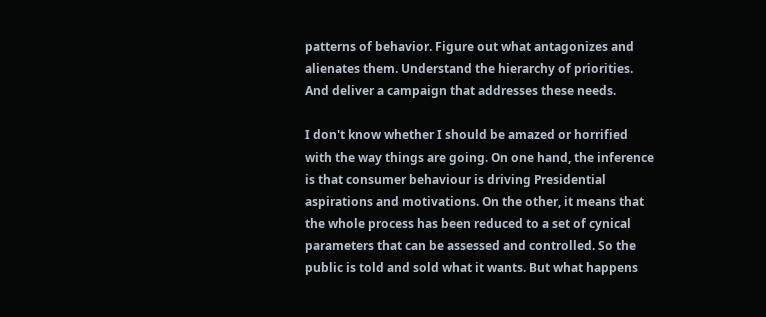patterns of behavior. Figure out what antagonizes and alienates them. Understand the hierarchy of priorities. And deliver a campaign that addresses these needs.

I don't know whether I should be amazed or horrified with the way things are going. On one hand, the inference is that consumer behaviour is driving Presidential aspirations and motivations. On the other, it means that the whole process has been reduced to a set of cynical parameters that can be assessed and controlled. So the public is told and sold what it wants. But what happens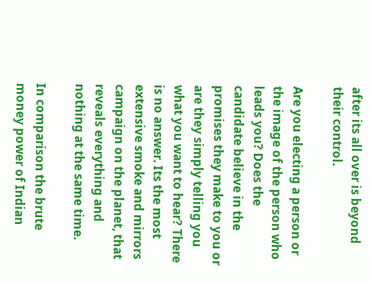after its all over is beyond their control.

Are you electing a person or the image of the person who leads you? Does the candidate believe in the promises they make to you or are they simply telling you what you want to hear? There is no answer. Its the most extensive smoke and mirrors campaign on the planet, that reveals everything and nothing at the same time.

In comparison the brute money power of Indian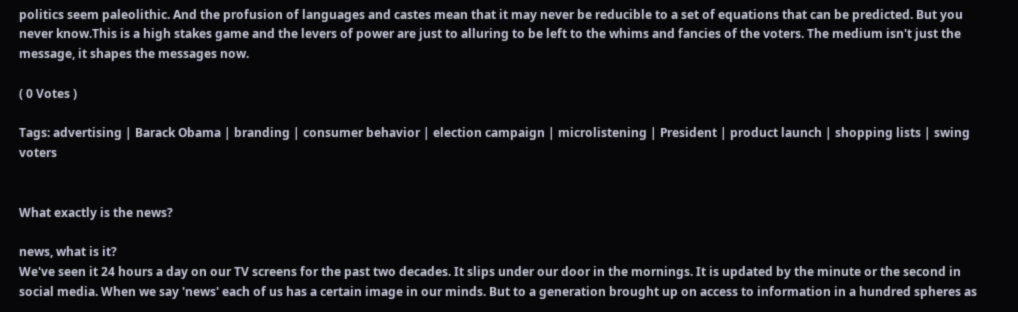politics seem paleolithic. And the profusion of languages and castes mean that it may never be reducible to a set of equations that can be predicted. But you never know.This is a high stakes game and the levers of power are just to alluring to be left to the whims and fancies of the voters. The medium isn't just the message, it shapes the messages now.

( 0 Votes )

Tags: advertising | Barack Obama | branding | consumer behavior | election campaign | microlistening | President | product launch | shopping lists | swing voters


What exactly is the news?

news, what is it?
We've seen it 24 hours a day on our TV screens for the past two decades. It slips under our door in the mornings. It is updated by the minute or the second in social media. When we say 'news' each of us has a certain image in our minds. But to a generation brought up on access to information in a hundred spheres as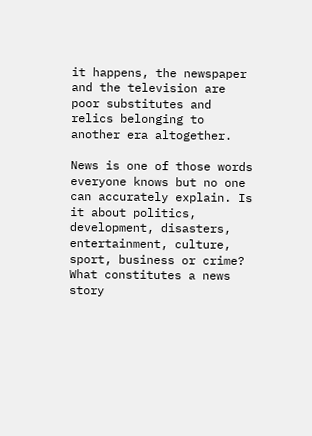it happens, the newspaper and the television are poor substitutes and relics belonging to another era altogether.

News is one of those words everyone knows but no one can accurately explain. Is it about politics, development, disasters, entertainment, culture, sport, business or crime? What constitutes a news story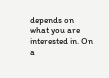depends on what you are interested in. On a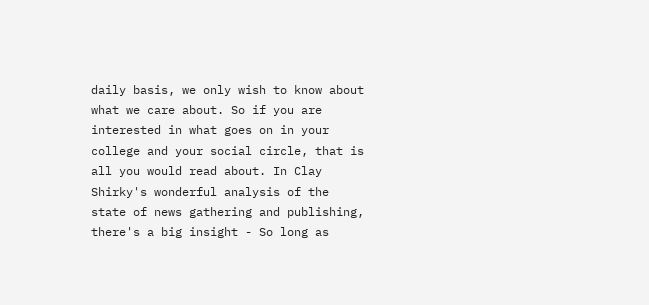daily basis, we only wish to know about what we care about. So if you are interested in what goes on in your college and your social circle, that is all you would read about. In Clay Shirky's wonderful analysis of the state of news gathering and publishing, there's a big insight - So long as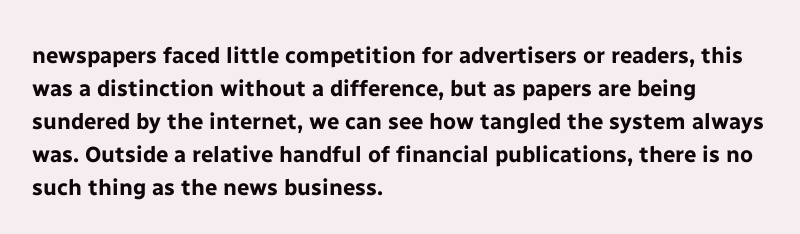newspapers faced little competition for advertisers or readers, this was a distinction without a difference, but as papers are being sundered by the internet, we can see how tangled the system always was. Outside a relative handful of financial publications, there is no such thing as the news business.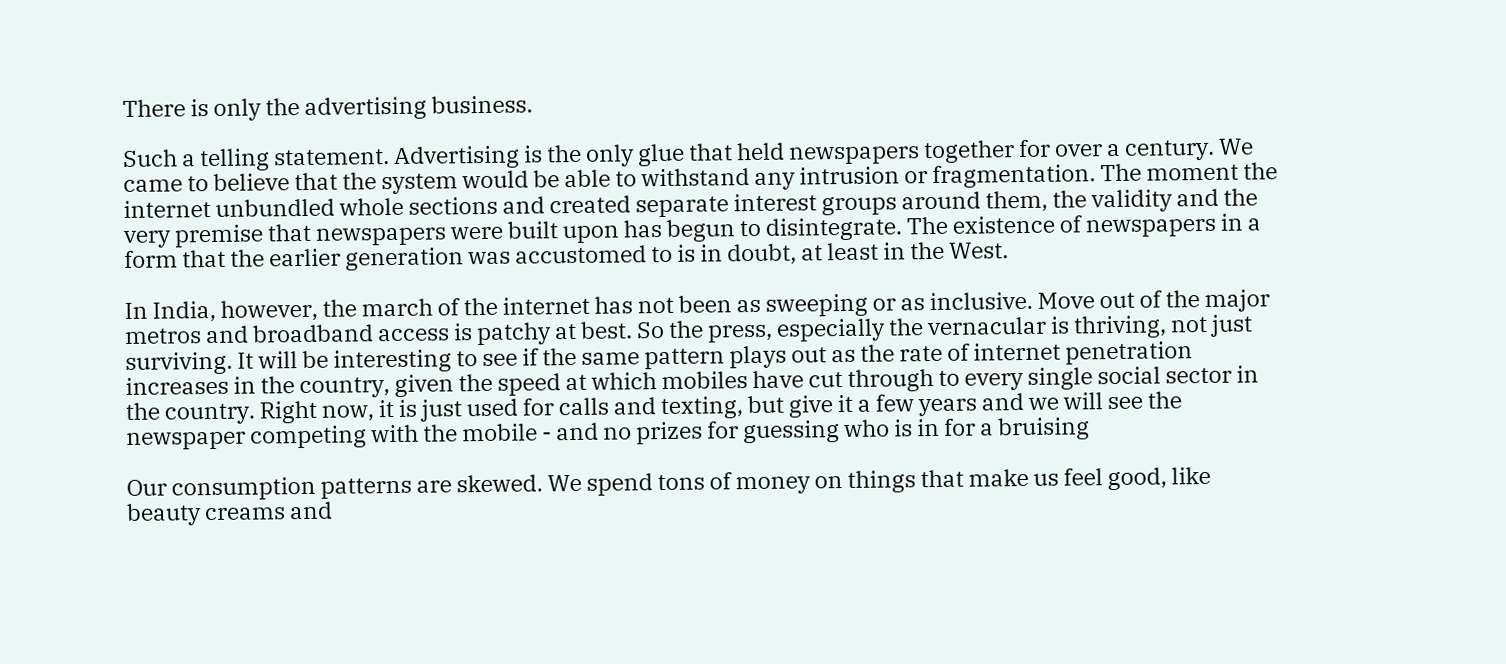There is only the advertising business.

Such a telling statement. Advertising is the only glue that held newspapers together for over a century. We came to believe that the system would be able to withstand any intrusion or fragmentation. The moment the internet unbundled whole sections and created separate interest groups around them, the validity and the very premise that newspapers were built upon has begun to disintegrate. The existence of newspapers in a form that the earlier generation was accustomed to is in doubt, at least in the West.

In India, however, the march of the internet has not been as sweeping or as inclusive. Move out of the major metros and broadband access is patchy at best. So the press, especially the vernacular is thriving, not just surviving. It will be interesting to see if the same pattern plays out as the rate of internet penetration increases in the country, given the speed at which mobiles have cut through to every single social sector in the country. Right now, it is just used for calls and texting, but give it a few years and we will see the newspaper competing with the mobile - and no prizes for guessing who is in for a bruising

Our consumption patterns are skewed. We spend tons of money on things that make us feel good, like beauty creams and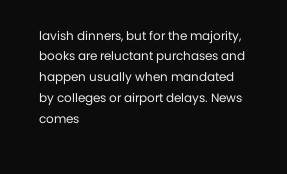lavish dinners, but for the majority, books are reluctant purchases and happen usually when mandated by colleges or airport delays. News comes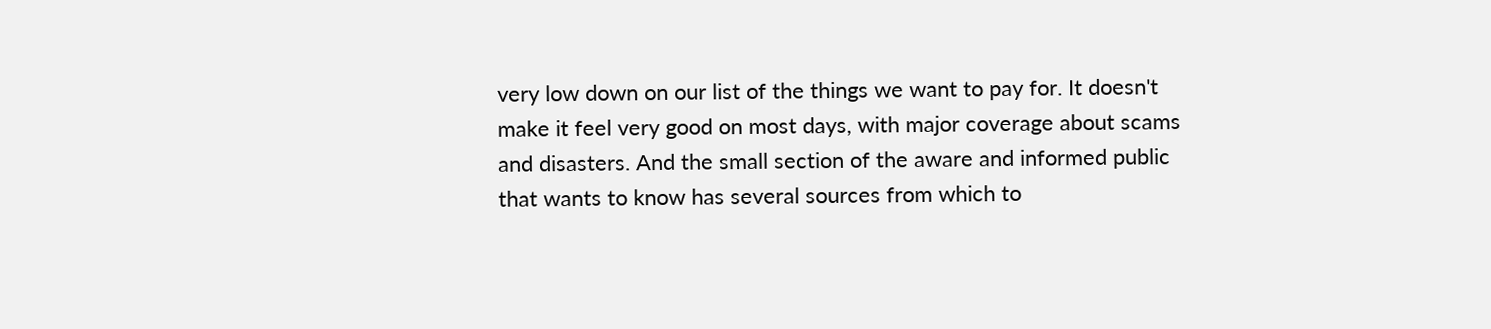very low down on our list of the things we want to pay for. It doesn't make it feel very good on most days, with major coverage about scams and disasters. And the small section of the aware and informed public that wants to know has several sources from which to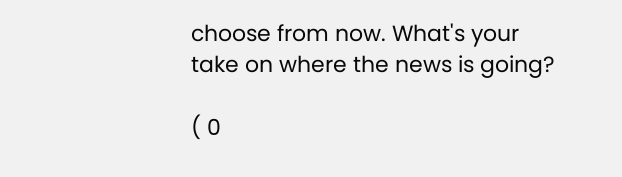choose from now. What's your take on where the news is going?

( 0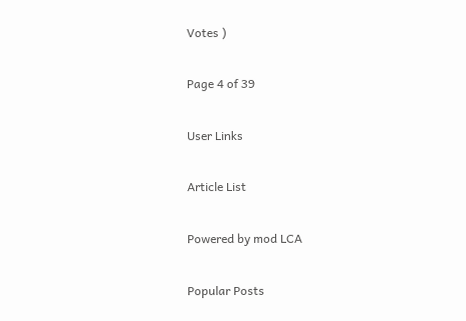Votes )

Page 4 of 39

User Links

Article List

Powered by mod LCA

Popular Posts